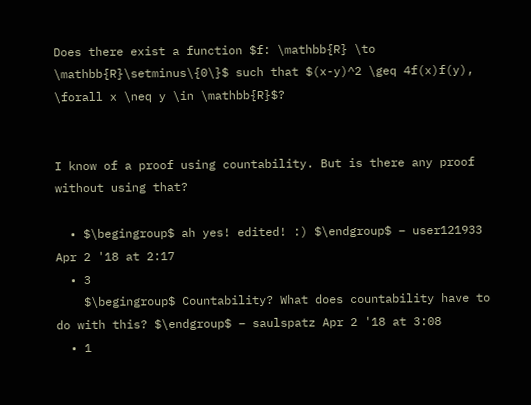Does there exist a function $f: \mathbb{R} \to \mathbb{R}\setminus\{0\}$ such that $(x-y)^2 \geq 4f(x)f(y), \forall x \neq y \in \mathbb{R}$?


I know of a proof using countability. But is there any proof without using that?

  • $\begingroup$ ah yes! edited! :) $\endgroup$ – user121933 Apr 2 '18 at 2:17
  • 3
    $\begingroup$ Countability? What does countability have to do with this? $\endgroup$ – saulspatz Apr 2 '18 at 3:08
  • 1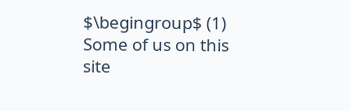$\begingroup$ (1) Some of us on this site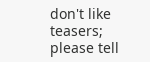don't like teasers; please tell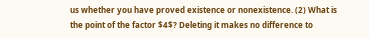us whether you have proved existence or nonexistence. (2) What is the point of the factor $4$? Deleting it makes no difference to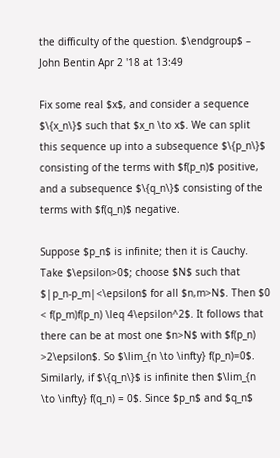the difficulty of the question. $\endgroup$ – John Bentin Apr 2 '18 at 13:49

Fix some real $x$, and consider a sequence $\{x_n\}$ such that $x_n \to x$. We can split this sequence up into a subsequence $\{p_n\}$ consisting of the terms with $f(p_n)$ positive, and a subsequence $\{q_n\}$ consisting of the terms with $f(q_n)$ negative.

Suppose $p_n$ is infinite; then it is Cauchy. Take $\epsilon>0$; choose $N$ such that $|p_n-p_m|<\epsilon$ for all $n,m>N$. Then $0 < f(p_m)f(p_n) \leq 4\epsilon^2$. It follows that there can be at most one $n>N$ with $f(p_n) >2\epsilon$. So $\lim_{n \to \infty} f(p_n)=0$. Similarly, if $\{q_n\}$ is infinite then $\lim_{n \to \infty} f(q_n) = 0$. Since $p_n$ and $q_n$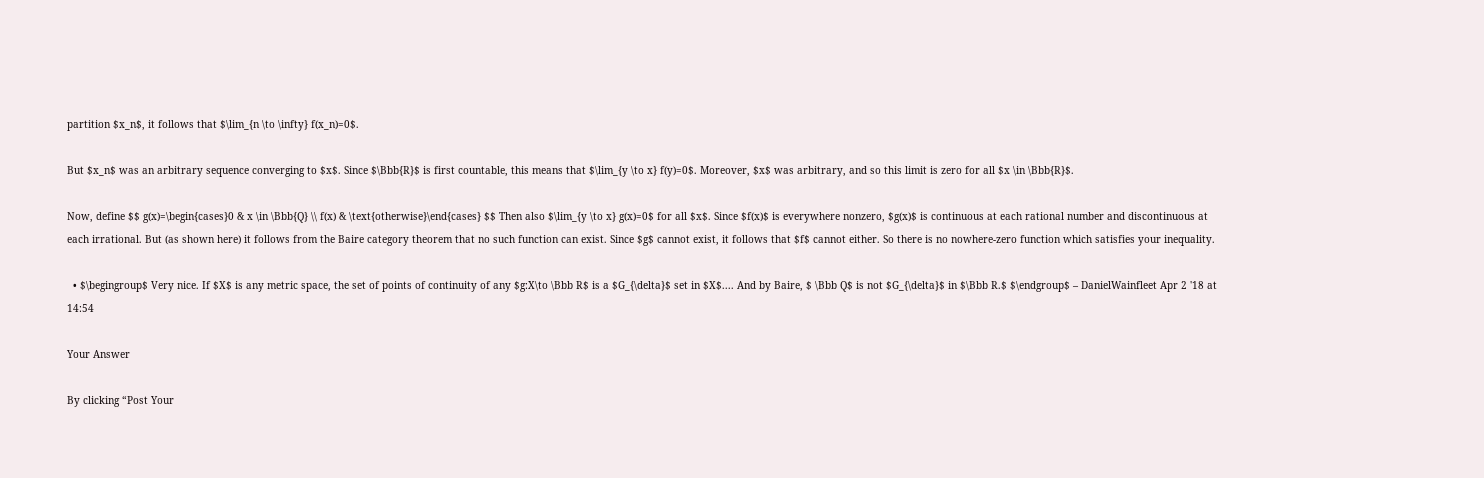partition $x_n$, it follows that $\lim_{n \to \infty} f(x_n)=0$.

But $x_n$ was an arbitrary sequence converging to $x$. Since $\Bbb{R}$ is first countable, this means that $\lim_{y \to x} f(y)=0$. Moreover, $x$ was arbitrary, and so this limit is zero for all $x \in \Bbb{R}$.

Now, define $$ g(x)=\begin{cases}0 & x \in \Bbb{Q} \\ f(x) & \text{otherwise}\end{cases} $$ Then also $\lim_{y \to x} g(x)=0$ for all $x$. Since $f(x)$ is everywhere nonzero, $g(x)$ is continuous at each rational number and discontinuous at each irrational. But (as shown here) it follows from the Baire category theorem that no such function can exist. Since $g$ cannot exist, it follows that $f$ cannot either. So there is no nowhere-zero function which satisfies your inequality.

  • $\begingroup$ Very nice. If $X$ is any metric space, the set of points of continuity of any $g:X\to \Bbb R$ is a $G_{\delta}$ set in $X$.... And by Baire, $ \Bbb Q$ is not $G_{\delta}$ in $\Bbb R.$ $\endgroup$ – DanielWainfleet Apr 2 '18 at 14:54

Your Answer

By clicking “Post Your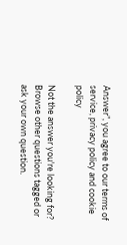Answer”, you agree to our terms of service, privacy policy and cookie policy

Not the answer you're looking for? Browse other questions tagged or ask your own question.